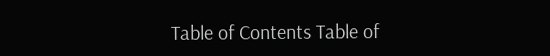Table of Contents Table of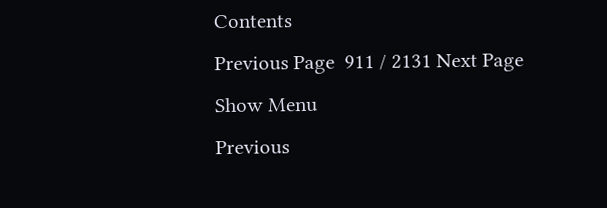Contents
Previous Page  911 / 2131 Next Page
Show Menu
Previous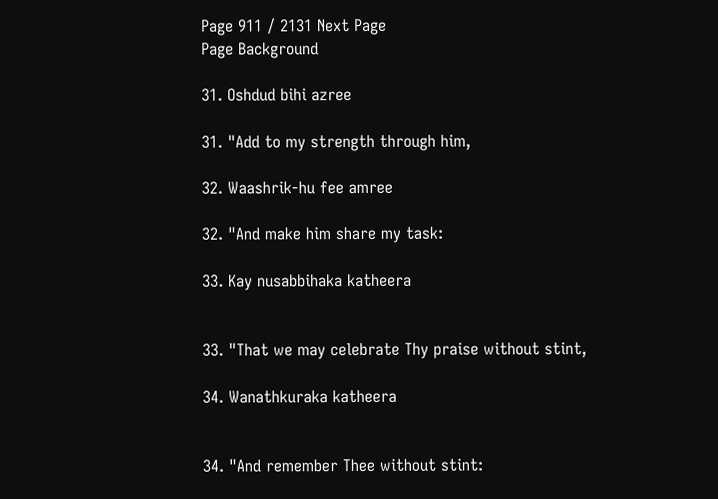Page 911 / 2131 Next Page
Page Background

31. Oshdud bihi azree

31. "Add to my strength through him,

32. Waashrik-hu fee amree

32. "And make him share my task:

33. Kay nusabbihaka katheera


33. "That we may celebrate Thy praise without stint,

34. Wanathkuraka katheera


34. "And remember Thee without stint: